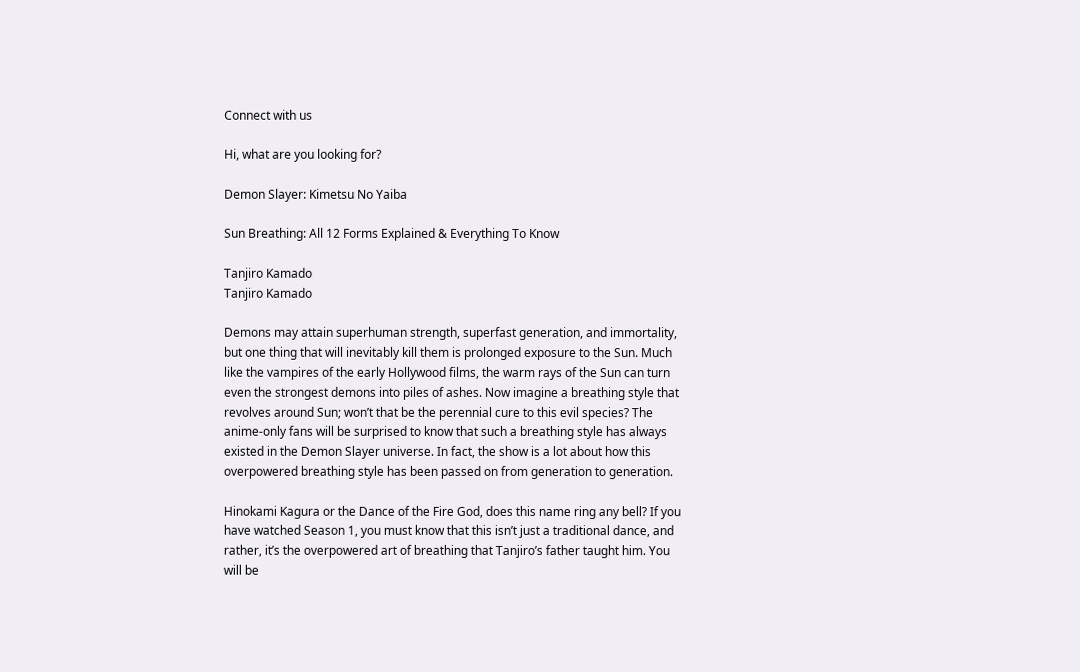Connect with us

Hi, what are you looking for?

Demon Slayer: Kimetsu No Yaiba

Sun Breathing: All 12 Forms Explained & Everything To Know

Tanjiro Kamado
Tanjiro Kamado

Demons may attain superhuman strength, superfast generation, and immortality, but one thing that will inevitably kill them is prolonged exposure to the Sun. Much like the vampires of the early Hollywood films, the warm rays of the Sun can turn even the strongest demons into piles of ashes. Now imagine a breathing style that revolves around Sun; won’t that be the perennial cure to this evil species? The anime-only fans will be surprised to know that such a breathing style has always existed in the Demon Slayer universe. In fact, the show is a lot about how this overpowered breathing style has been passed on from generation to generation.

Hinokami Kagura or the Dance of the Fire God, does this name ring any bell? If you have watched Season 1, you must know that this isn’t just a traditional dance, and rather, it’s the overpowered art of breathing that Tanjiro’s father taught him. You will be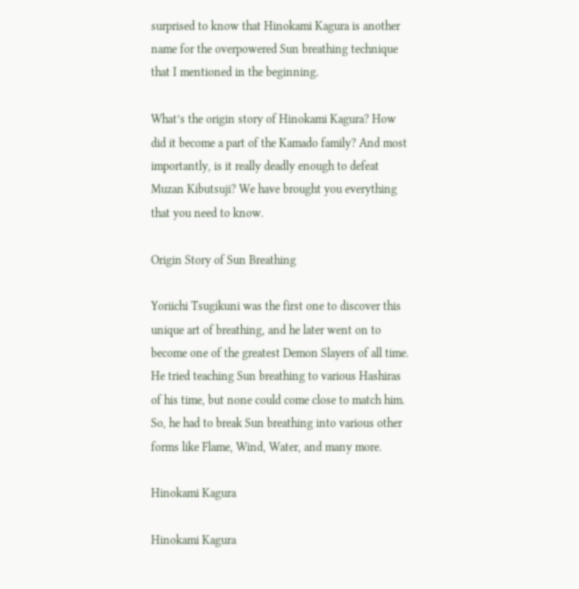surprised to know that Hinokami Kagura is another name for the overpowered Sun breathing technique that I mentioned in the beginning.

What’s the origin story of Hinokami Kagura? How did it become a part of the Kamado family? And most importantly, is it really deadly enough to defeat Muzan Kibutsuji? We have brought you everything that you need to know.

Origin Story of Sun Breathing

Yoriichi Tsugikuni was the first one to discover this unique art of breathing, and he later went on to become one of the greatest Demon Slayers of all time. He tried teaching Sun breathing to various Hashiras of his time, but none could come close to match him. So, he had to break Sun breathing into various other forms like Flame, Wind, Water, and many more.

Hinokami Kagura

Hinokami Kagura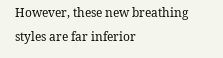However, these new breathing styles are far inferior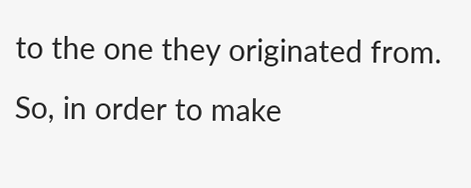to the one they originated from. So, in order to make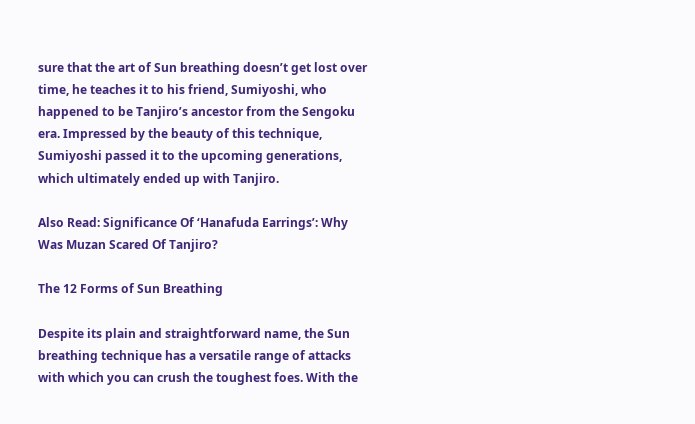sure that the art of Sun breathing doesn’t get lost over time, he teaches it to his friend, Sumiyoshi, who happened to be Tanjiro’s ancestor from the Sengoku era. Impressed by the beauty of this technique, Sumiyoshi passed it to the upcoming generations, which ultimately ended up with Tanjiro.

Also Read: Significance Of ‘Hanafuda Earrings’: Why Was Muzan Scared Of Tanjiro?

The 12 Forms of Sun Breathing

Despite its plain and straightforward name, the Sun breathing technique has a versatile range of attacks with which you can crush the toughest foes. With the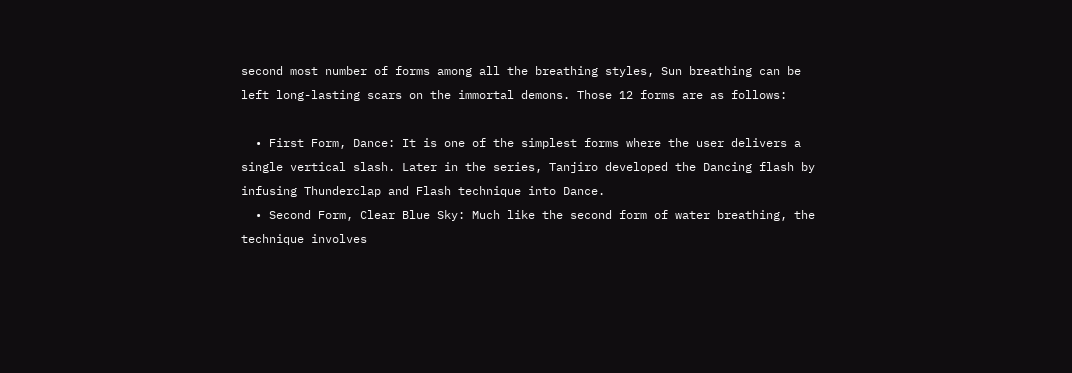second most number of forms among all the breathing styles, Sun breathing can be left long-lasting scars on the immortal demons. Those 12 forms are as follows:

  • First Form, Dance: It is one of the simplest forms where the user delivers a single vertical slash. Later in the series, Tanjiro developed the Dancing flash by infusing Thunderclap and Flash technique into Dance.
  • Second Form, Clear Blue Sky: Much like the second form of water breathing, the technique involves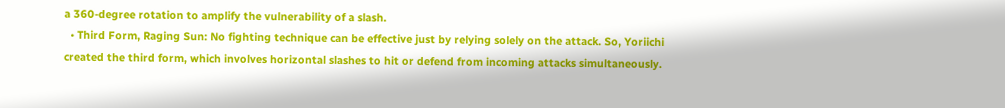a 360-degree rotation to amplify the vulnerability of a slash.
  • Third Form, Raging Sun: No fighting technique can be effective just by relying solely on the attack. So, Yoriichi created the third form, which involves horizontal slashes to hit or defend from incoming attacks simultaneously.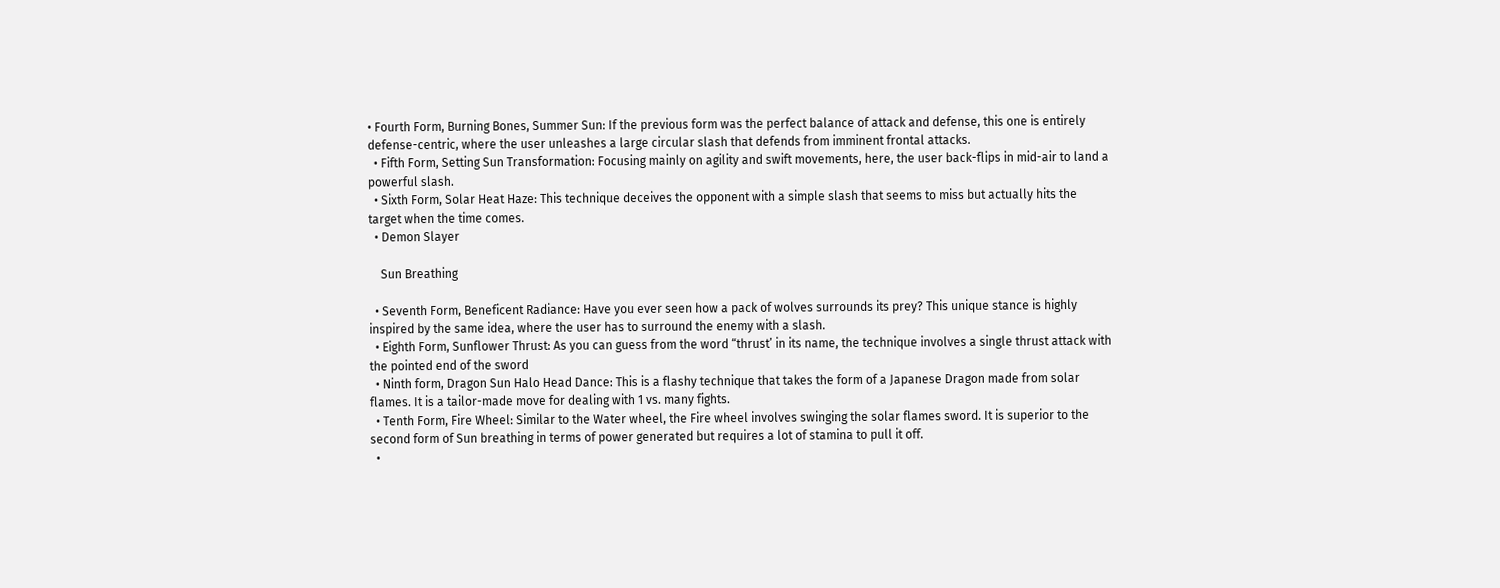• Fourth Form, Burning Bones, Summer Sun: If the previous form was the perfect balance of attack and defense, this one is entirely defense-centric, where the user unleashes a large circular slash that defends from imminent frontal attacks.
  • Fifth Form, Setting Sun Transformation: Focusing mainly on agility and swift movements, here, the user back-flips in mid-air to land a powerful slash.
  • Sixth Form, Solar Heat Haze: This technique deceives the opponent with a simple slash that seems to miss but actually hits the target when the time comes.
  • Demon Slayer

    Sun Breathing

  • Seventh Form, Beneficent Radiance: Have you ever seen how a pack of wolves surrounds its prey? This unique stance is highly inspired by the same idea, where the user has to surround the enemy with a slash.
  • Eighth Form, Sunflower Thrust: As you can guess from the word “thrust’ in its name, the technique involves a single thrust attack with the pointed end of the sword
  • Ninth form, Dragon Sun Halo Head Dance: This is a flashy technique that takes the form of a Japanese Dragon made from solar flames. It is a tailor-made move for dealing with 1 vs. many fights.
  • Tenth Form, Fire Wheel: Similar to the Water wheel, the Fire wheel involves swinging the solar flames sword. It is superior to the second form of Sun breathing in terms of power generated but requires a lot of stamina to pull it off.
  •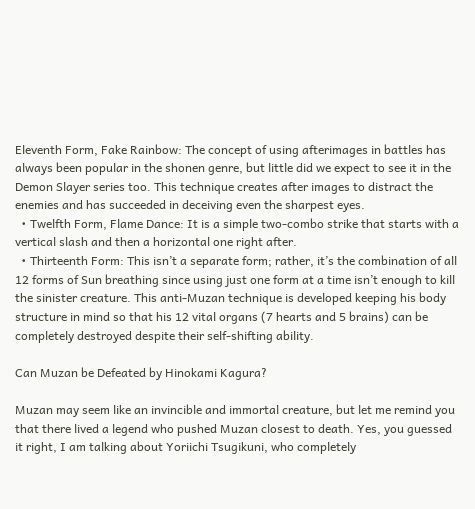Eleventh Form, Fake Rainbow: The concept of using afterimages in battles has always been popular in the shonen genre, but little did we expect to see it in the Demon Slayer series too. This technique creates after images to distract the enemies and has succeeded in deceiving even the sharpest eyes.
  • Twelfth Form, Flame Dance: It is a simple two-combo strike that starts with a vertical slash and then a horizontal one right after.
  • Thirteenth Form: This isn’t a separate form; rather, it’s the combination of all 12 forms of Sun breathing since using just one form at a time isn’t enough to kill the sinister creature. This anti-Muzan technique is developed keeping his body structure in mind so that his 12 vital organs (7 hearts and 5 brains) can be completely destroyed despite their self-shifting ability.

Can Muzan be Defeated by Hinokami Kagura?

Muzan may seem like an invincible and immortal creature, but let me remind you that there lived a legend who pushed Muzan closest to death. Yes, you guessed it right, I am talking about Yoriichi Tsugikuni, who completely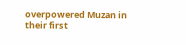overpowered Muzan in their first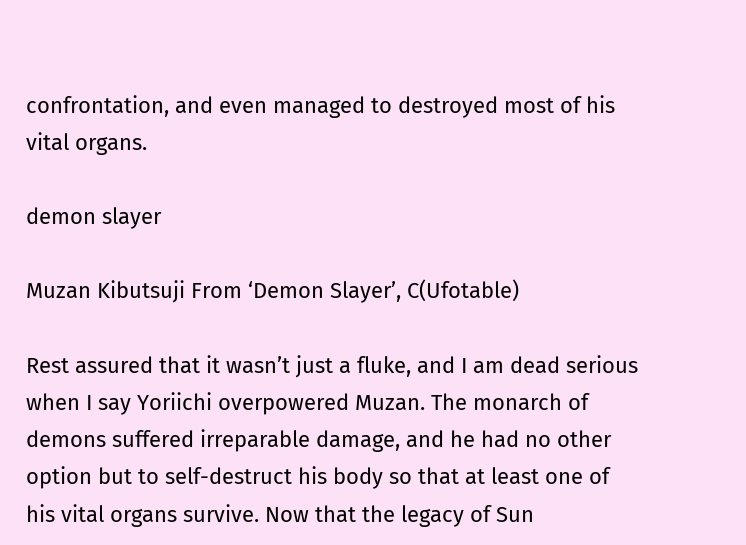confrontation, and even managed to destroyed most of his vital organs.

demon slayer

Muzan Kibutsuji From ‘Demon Slayer’, C(Ufotable)

Rest assured that it wasn’t just a fluke, and I am dead serious when I say Yoriichi overpowered Muzan. The monarch of demons suffered irreparable damage, and he had no other option but to self-destruct his body so that at least one of his vital organs survive. Now that the legacy of Sun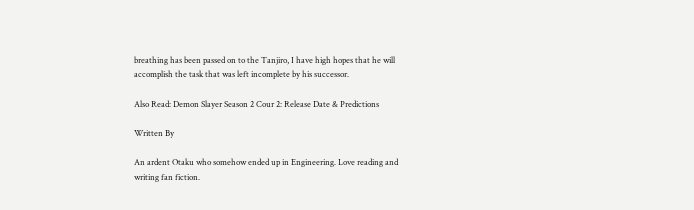breathing has been passed on to the Tanjiro, I have high hopes that he will accomplish the task that was left incomplete by his successor.

Also Read: Demon Slayer Season 2 Cour 2: Release Date & Predictions

Written By

An ardent Otaku who somehow ended up in Engineering. Love reading and writing fan fiction.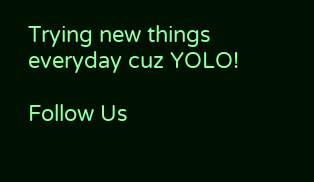Trying new things everyday cuz YOLO!

Follow Us